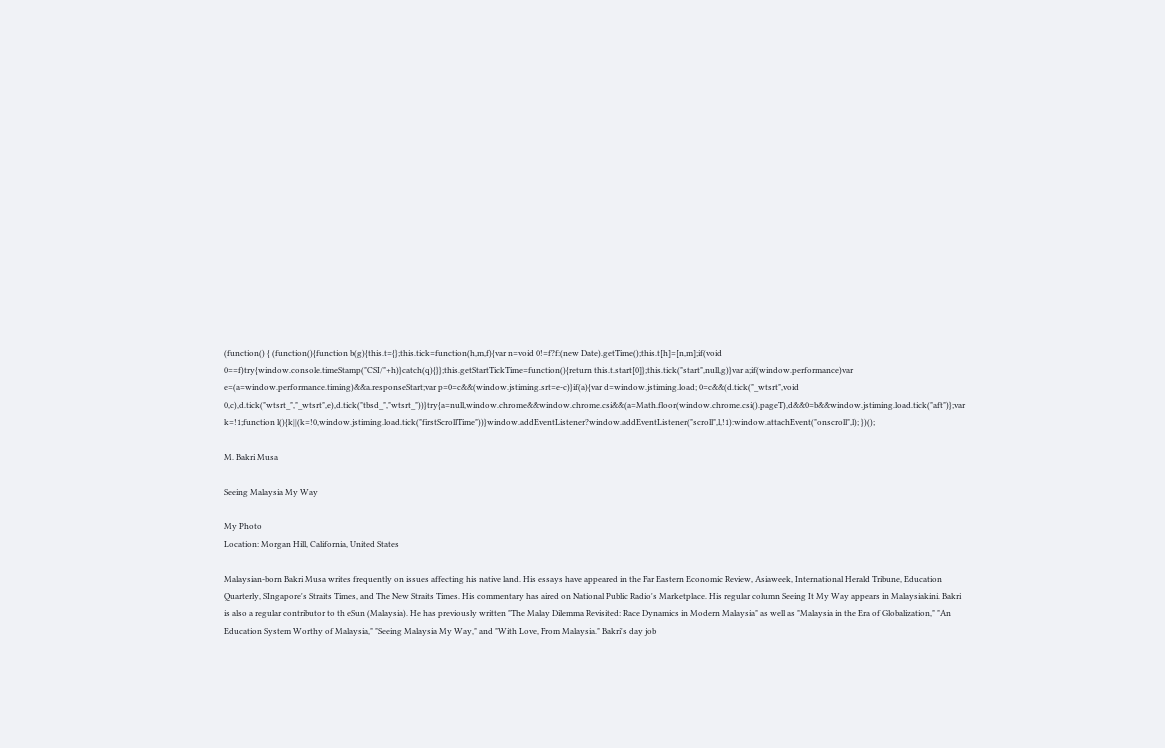(function() { (function(){function b(g){this.t={};this.tick=function(h,m,f){var n=void 0!=f?f:(new Date).getTime();this.t[h]=[n,m];if(void 0==f)try{window.console.timeStamp("CSI/"+h)}catch(q){}};this.getStartTickTime=function(){return this.t.start[0]};this.tick("start",null,g)}var a;if(window.performance)var e=(a=window.performance.timing)&&a.responseStart;var p=0=c&&(window.jstiming.srt=e-c)}if(a){var d=window.jstiming.load; 0=c&&(d.tick("_wtsrt",void 0,c),d.tick("wtsrt_","_wtsrt",e),d.tick("tbsd_","wtsrt_"))}try{a=null,window.chrome&&window.chrome.csi&&(a=Math.floor(window.chrome.csi().pageT),d&&0=b&&window.jstiming.load.tick("aft")};var k=!1;function l(){k||(k=!0,window.jstiming.load.tick("firstScrollTime"))}window.addEventListener?window.addEventListener("scroll",l,!1):window.attachEvent("onscroll",l); })();

M. Bakri Musa

Seeing Malaysia My Way

My Photo
Location: Morgan Hill, California, United States

Malaysian-born Bakri Musa writes frequently on issues affecting his native land. His essays have appeared in the Far Eastern Economic Review, Asiaweek, International Herald Tribune, Education Quarterly, SIngapore's Straits Times, and The New Straits Times. His commentary has aired on National Public Radio's Marketplace. His regular column Seeing It My Way appears in Malaysiakini. Bakri is also a regular contributor to th eSun (Malaysia). He has previously written "The Malay Dilemma Revisited: Race Dynamics in Modern Malaysia" as well as "Malaysia in the Era of Globalization," "An Education System Worthy of Malaysia," "Seeing Malaysia My Way," and "With Love, From Malaysia." Bakri's day job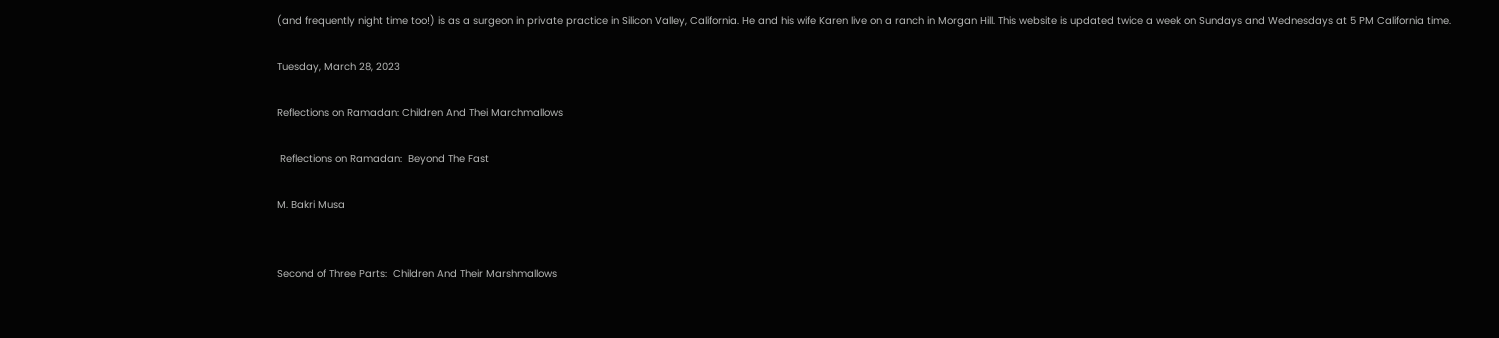(and frequently night time too!) is as a surgeon in private practice in Silicon Valley, California. He and his wife Karen live on a ranch in Morgan Hill. This website is updated twice a week on Sundays and Wednesdays at 5 PM California time.

Tuesday, March 28, 2023

Reflections on Ramadan: Children And Thei Marchmallows

 Reflections on Ramadan:  Beyond The Fast

M. Bakri Musa


Second of Three Parts:  Children And Their Marshmallows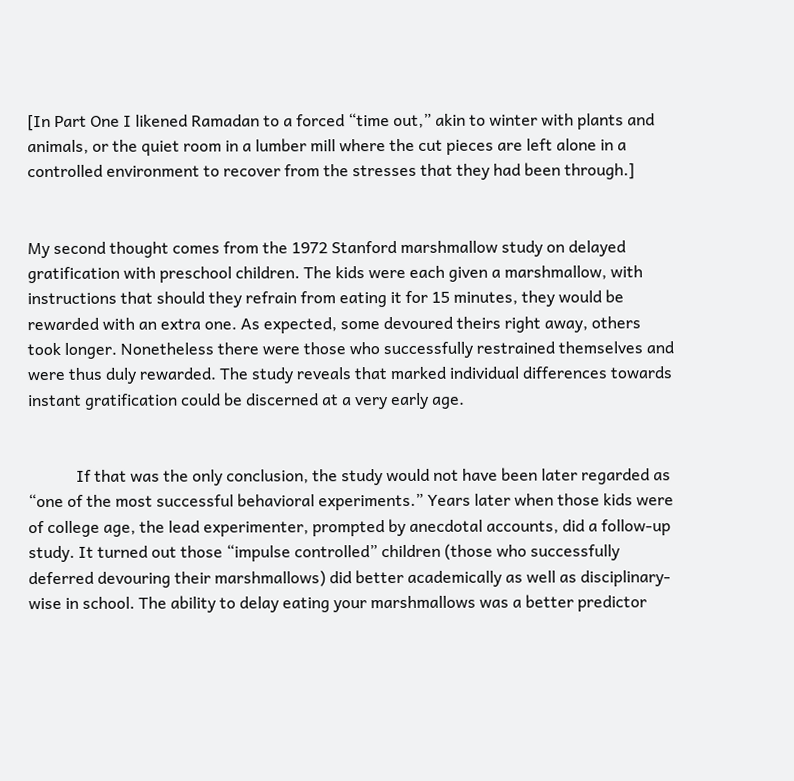[In Part One I likened Ramadan to a forced “time out,” akin to winter with plants and animals, or the quiet room in a lumber mill where the cut pieces are left alone in a controlled environment to recover from the stresses that they had been through.]


My second thought comes from the 1972 Stanford marshmallow study on delayed gratification with preschool children. The kids were each given a marshmallow, with instructions that should they refrain from eating it for 15 minutes, they would be rewarded with an extra one. As expected, some devoured theirs right away, others took longer. Nonetheless there were those who successfully restrained themselves and were thus duly rewarded. The study reveals that marked individual differences towards instant gratification could be discerned at a very early age.


            If that was the only conclusion, the study would not have been later regarded as “one of the most successful behavioral experiments.” Years later when those kids were of college age, the lead experimenter, prompted by anecdotal accounts, did a follow-up study. It turned out those “impulse controlled” children (those who successfully deferred devouring their marshmallows) did better academically as well as disciplinary-wise in school. The ability to delay eating your marshmallows was a better predictor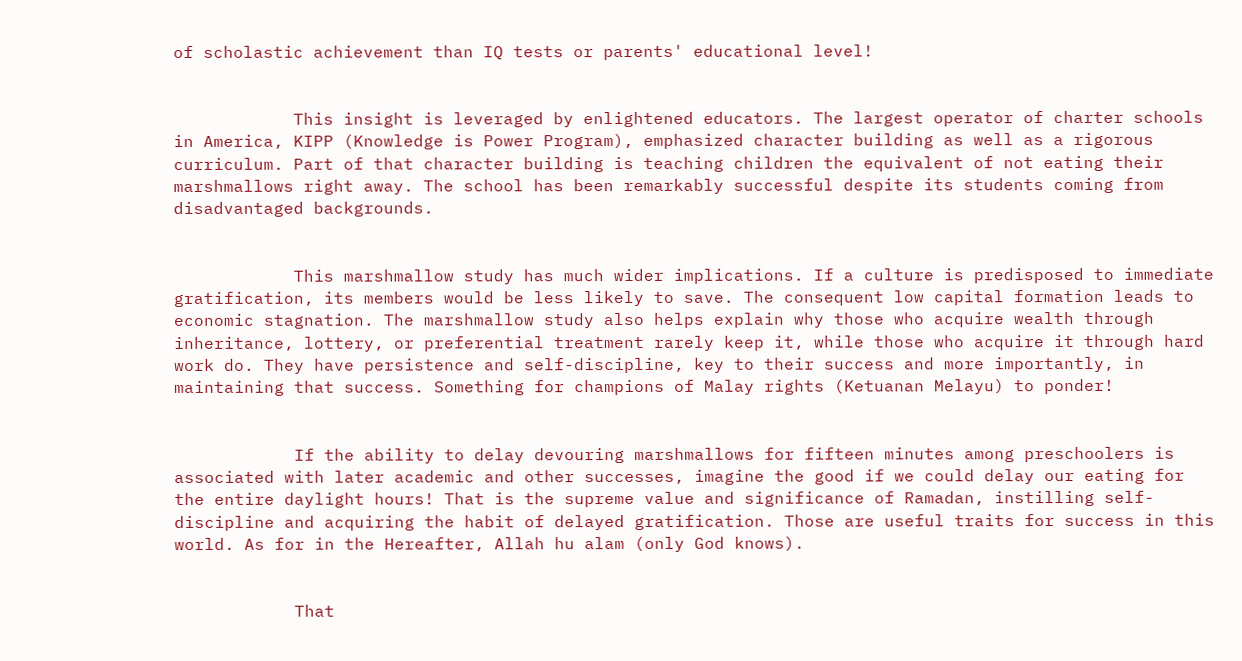of scholastic achievement than IQ tests or parents' educational level!


            This insight is leveraged by enlightened educators. The largest operator of charter schools in America, KIPP (Knowledge is Power Program), emphasized character building as well as a rigorous curriculum. Part of that character building is teaching children the equivalent of not eating their marshmallows right away. The school has been remarkably successful despite its students coming from disadvantaged backgrounds.


            This marshmallow study has much wider implications. If a culture is predisposed to immediate gratification, its members would be less likely to save. The consequent low capital formation leads to economic stagnation. The marshmallow study also helps explain why those who acquire wealth through inheritance, lottery, or preferential treatment rarely keep it, while those who acquire it through hard work do. They have persistence and self-discipline, key to their success and more importantly, in maintaining that success. Something for champions of Malay rights (Ketuanan Melayu) to ponder!


            If the ability to delay devouring marshmallows for fifteen minutes among preschoolers is associated with later academic and other successes, imagine the good if we could delay our eating for the entire daylight hours! That is the supreme value and significance of Ramadan, instilling self-discipline and acquiring the habit of delayed gratification. Those are useful traits for success in this world. As for in the Hereafter, Allah hu alam (only God knows).


            That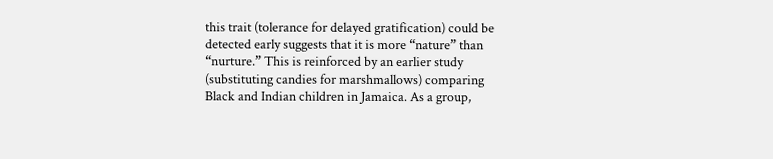this trait (tolerance for delayed gratification) could be detected early suggests that it is more “nature” than “nurture.” This is reinforced by an earlier study (substituting candies for marshmallows) comparing Black and Indian children in Jamaica. As a group,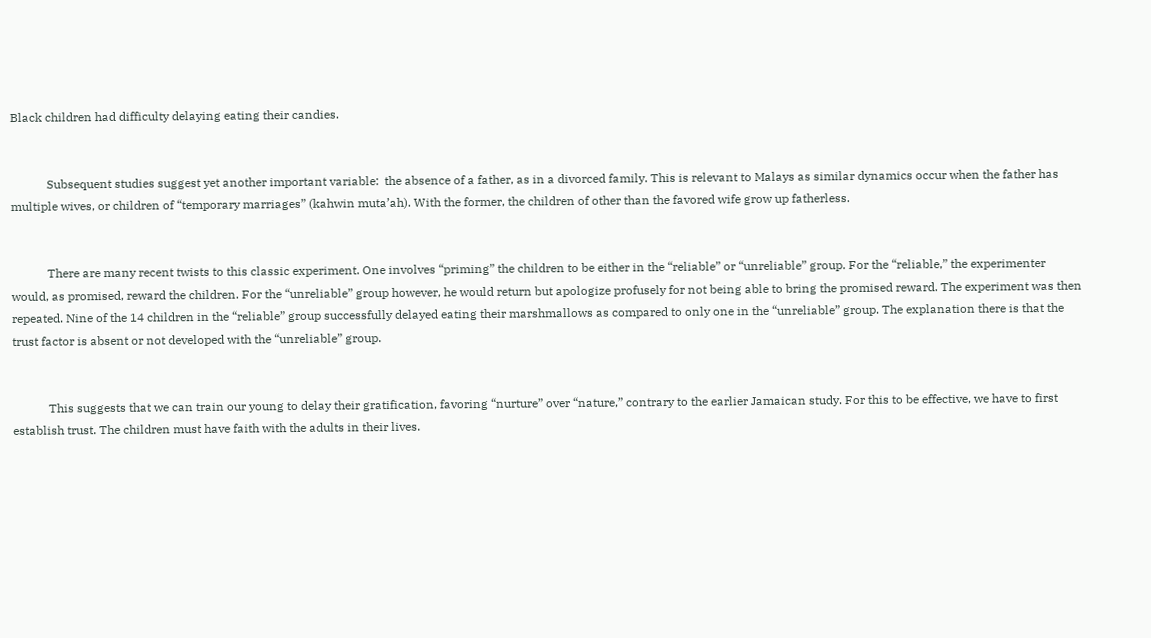Black children had difficulty delaying eating their candies.


            Subsequent studies suggest yet another important variable:  the absence of a father, as in a divorced family. This is relevant to Malays as similar dynamics occur when the father has multiple wives, or children of “temporary marriages” (kahwin muta’ah). With the former, the children of other than the favored wife grow up fatherless.


            There are many recent twists to this classic experiment. One involves “priming” the children to be either in the “reliable” or “unreliable” group. For the “reliable,” the experimenter would, as promised, reward the children. For the “unreliable” group however, he would return but apologize profusely for not being able to bring the promised reward. The experiment was then repeated. Nine of the 14 children in the “reliable” group successfully delayed eating their marshmallows as compared to only one in the “unreliable” group. The explanation there is that the trust factor is absent or not developed with the “unreliable” group.


            This suggests that we can train our young to delay their gratification, favoring “nurture” over “nature,” contrary to the earlier Jamaican study. For this to be effective, we have to first establish trust. The children must have faith with the adults in their lives.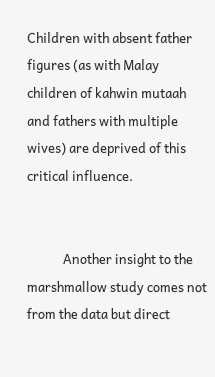Children with absent father figures (as with Malay children of kahwin mutaah and fathers with multiple wives) are deprived of this critical influence.


            Another insight to the marshmallow study comes not from the data but direct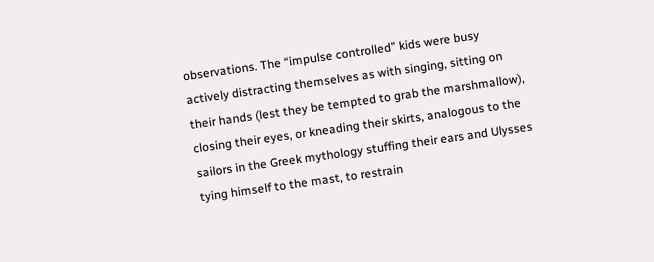observations. The “impulse controlled” kids were busy actively distracting themselves as with singing, sitting on their hands (lest they be tempted to grab the marshmallow), closing their eyes, or kneading their skirts, analogous to the sailors in the Greek mythology stuffing their ears and Ulysses tying himself to the mast, to restrain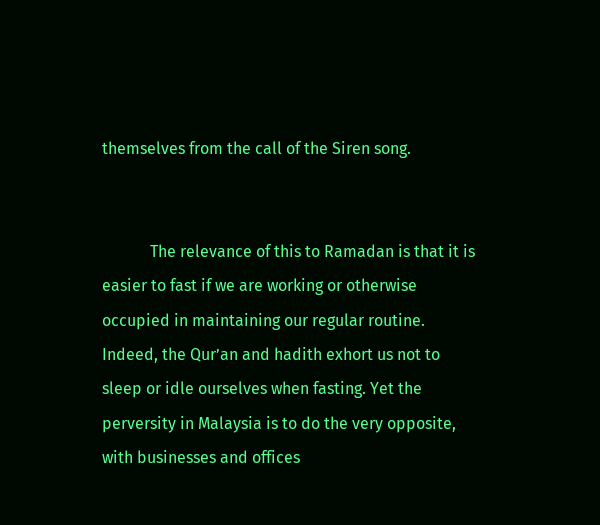themselves from the call of the Siren song.


            The relevance of this to Ramadan is that it is easier to fast if we are working or otherwise occupied in maintaining our regular routine. Indeed, the Qur’an and hadith exhort us not to sleep or idle ourselves when fasting. Yet the perversity in Malaysia is to do the very opposite, with businesses and offices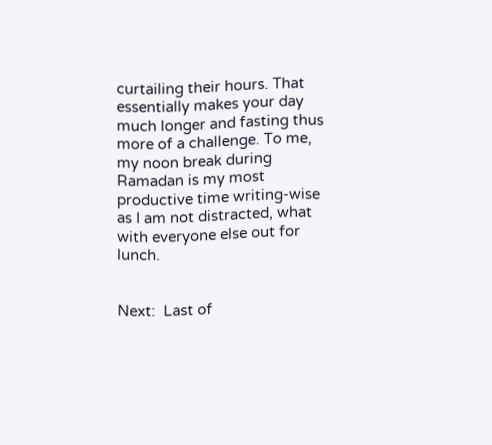curtailing their hours. That essentially makes your day much longer and fasting thus more of a challenge. To me, my noon break during Ramadan is my most productive time writing-wise as I am not distracted, what with everyone else out for lunch.


Next:  Last of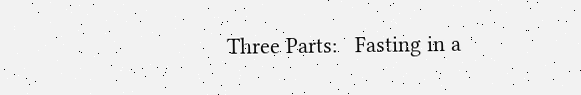Three Parts:   Fasting in a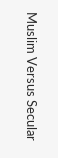Muslim Versus Secular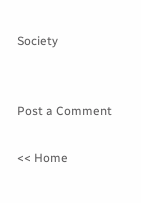Society


Post a Comment

<< Home